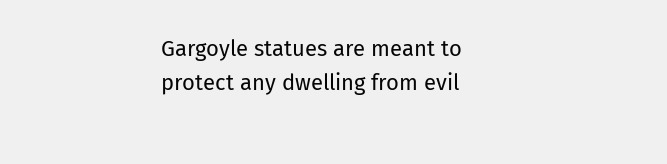Gargoyle statues are meant to protect any dwelling from evil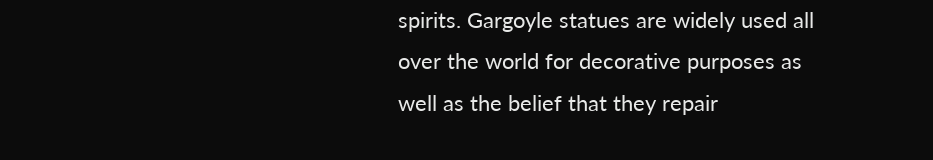spirits. Gargoyle statues are widely used all over the world for decorative purposes as well as the belief that they repair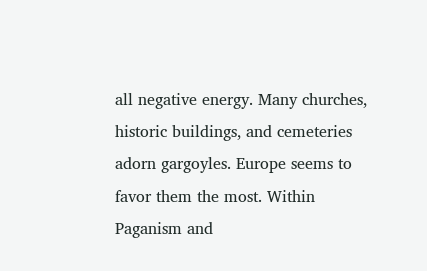all negative energy. Many churches, historic buildings, and cemeteries adorn gargoyles. Europe seems to favor them the most. Within Paganism and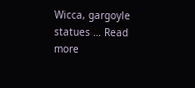Wicca, gargoyle statues … Read more